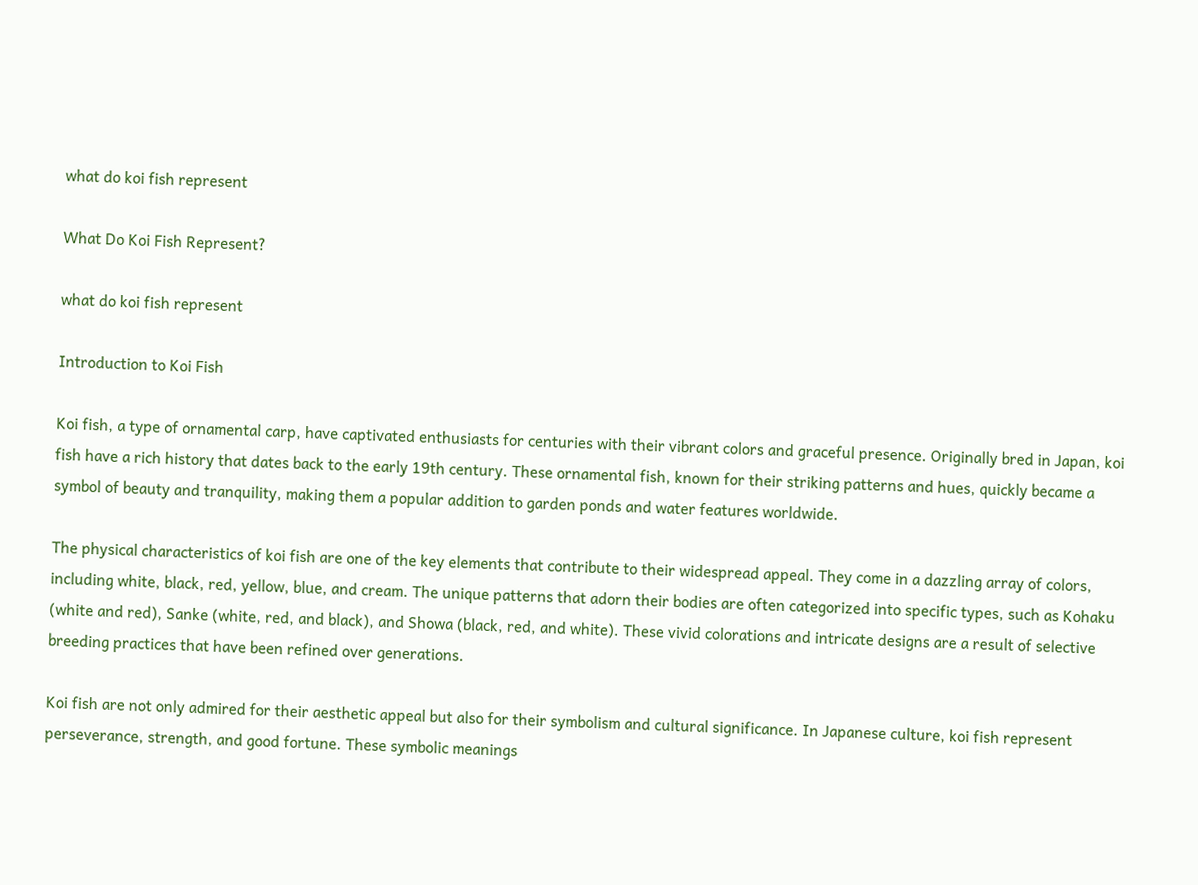what do koi fish represent

What Do Koi Fish Represent?

what do koi fish represent

Introduction to Koi Fish

Koi fish, a type of ornamental carp, have captivated enthusiasts for centuries with their vibrant colors and graceful presence. Originally bred in Japan, koi fish have a rich history that dates back to the early 19th century. These ornamental fish, known for their striking patterns and hues, quickly became a symbol of beauty and tranquility, making them a popular addition to garden ponds and water features worldwide.

The physical characteristics of koi fish are one of the key elements that contribute to their widespread appeal. They come in a dazzling array of colors, including white, black, red, yellow, blue, and cream. The unique patterns that adorn their bodies are often categorized into specific types, such as Kohaku (white and red), Sanke (white, red, and black), and Showa (black, red, and white). These vivid colorations and intricate designs are a result of selective breeding practices that have been refined over generations.

Koi fish are not only admired for their aesthetic appeal but also for their symbolism and cultural significance. In Japanese culture, koi fish represent perseverance, strength, and good fortune. These symbolic meanings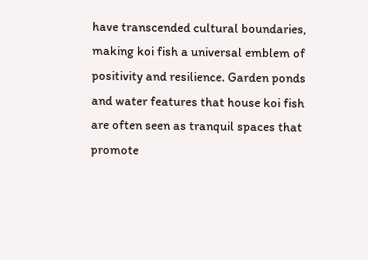have transcended cultural boundaries, making koi fish a universal emblem of positivity and resilience. Garden ponds and water features that house koi fish are often seen as tranquil spaces that promote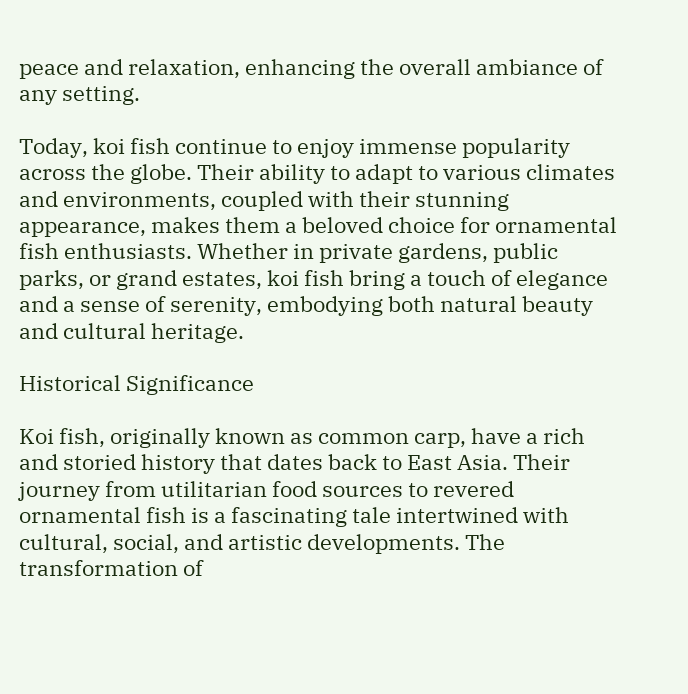peace and relaxation, enhancing the overall ambiance of any setting.

Today, koi fish continue to enjoy immense popularity across the globe. Their ability to adapt to various climates and environments, coupled with their stunning appearance, makes them a beloved choice for ornamental fish enthusiasts. Whether in private gardens, public parks, or grand estates, koi fish bring a touch of elegance and a sense of serenity, embodying both natural beauty and cultural heritage.

Historical Significance

Koi fish, originally known as common carp, have a rich and storied history that dates back to East Asia. Their journey from utilitarian food sources to revered ornamental fish is a fascinating tale intertwined with cultural, social, and artistic developments. The transformation of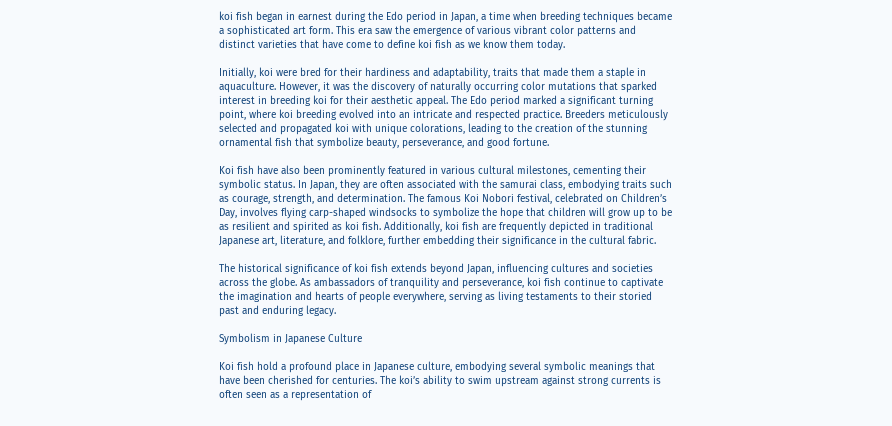koi fish began in earnest during the Edo period in Japan, a time when breeding techniques became a sophisticated art form. This era saw the emergence of various vibrant color patterns and distinct varieties that have come to define koi fish as we know them today.

Initially, koi were bred for their hardiness and adaptability, traits that made them a staple in aquaculture. However, it was the discovery of naturally occurring color mutations that sparked interest in breeding koi for their aesthetic appeal. The Edo period marked a significant turning point, where koi breeding evolved into an intricate and respected practice. Breeders meticulously selected and propagated koi with unique colorations, leading to the creation of the stunning ornamental fish that symbolize beauty, perseverance, and good fortune.

Koi fish have also been prominently featured in various cultural milestones, cementing their symbolic status. In Japan, they are often associated with the samurai class, embodying traits such as courage, strength, and determination. The famous Koi Nobori festival, celebrated on Children’s Day, involves flying carp-shaped windsocks to symbolize the hope that children will grow up to be as resilient and spirited as koi fish. Additionally, koi fish are frequently depicted in traditional Japanese art, literature, and folklore, further embedding their significance in the cultural fabric.

The historical significance of koi fish extends beyond Japan, influencing cultures and societies across the globe. As ambassadors of tranquility and perseverance, koi fish continue to captivate the imagination and hearts of people everywhere, serving as living testaments to their storied past and enduring legacy.

Symbolism in Japanese Culture

Koi fish hold a profound place in Japanese culture, embodying several symbolic meanings that have been cherished for centuries. The koi’s ability to swim upstream against strong currents is often seen as a representation of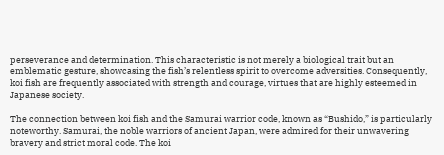perseverance and determination. This characteristic is not merely a biological trait but an emblematic gesture, showcasing the fish’s relentless spirit to overcome adversities. Consequently, koi fish are frequently associated with strength and courage, virtues that are highly esteemed in Japanese society.

The connection between koi fish and the Samurai warrior code, known as “Bushido,” is particularly noteworthy. Samurai, the noble warriors of ancient Japan, were admired for their unwavering bravery and strict moral code. The koi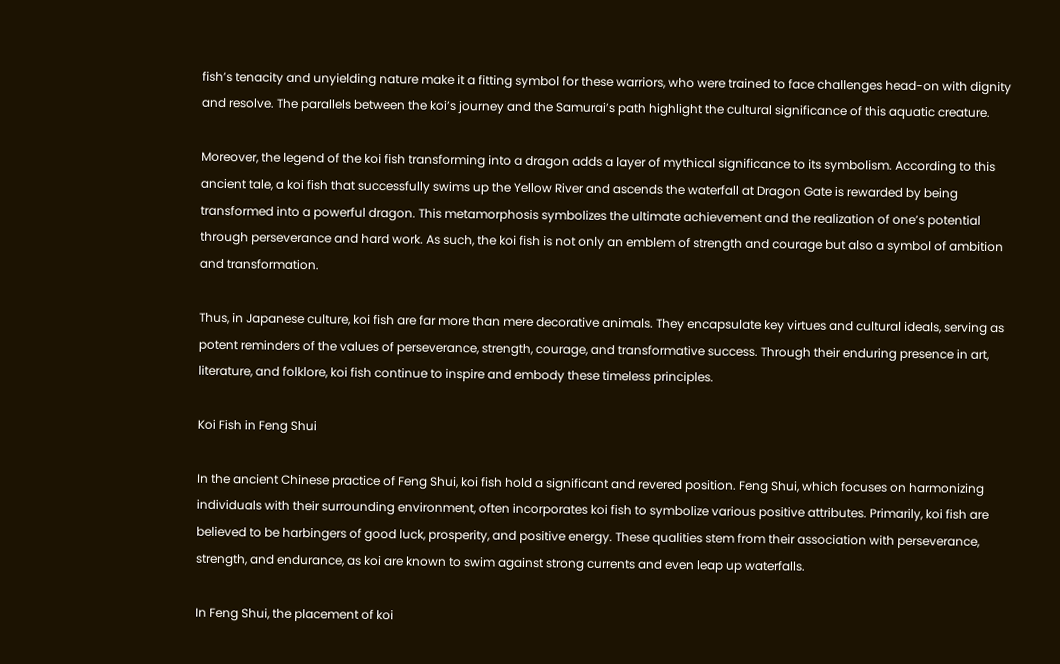fish’s tenacity and unyielding nature make it a fitting symbol for these warriors, who were trained to face challenges head-on with dignity and resolve. The parallels between the koi’s journey and the Samurai’s path highlight the cultural significance of this aquatic creature.

Moreover, the legend of the koi fish transforming into a dragon adds a layer of mythical significance to its symbolism. According to this ancient tale, a koi fish that successfully swims up the Yellow River and ascends the waterfall at Dragon Gate is rewarded by being transformed into a powerful dragon. This metamorphosis symbolizes the ultimate achievement and the realization of one’s potential through perseverance and hard work. As such, the koi fish is not only an emblem of strength and courage but also a symbol of ambition and transformation.

Thus, in Japanese culture, koi fish are far more than mere decorative animals. They encapsulate key virtues and cultural ideals, serving as potent reminders of the values of perseverance, strength, courage, and transformative success. Through their enduring presence in art, literature, and folklore, koi fish continue to inspire and embody these timeless principles.

Koi Fish in Feng Shui

In the ancient Chinese practice of Feng Shui, koi fish hold a significant and revered position. Feng Shui, which focuses on harmonizing individuals with their surrounding environment, often incorporates koi fish to symbolize various positive attributes. Primarily, koi fish are believed to be harbingers of good luck, prosperity, and positive energy. These qualities stem from their association with perseverance, strength, and endurance, as koi are known to swim against strong currents and even leap up waterfalls.

In Feng Shui, the placement of koi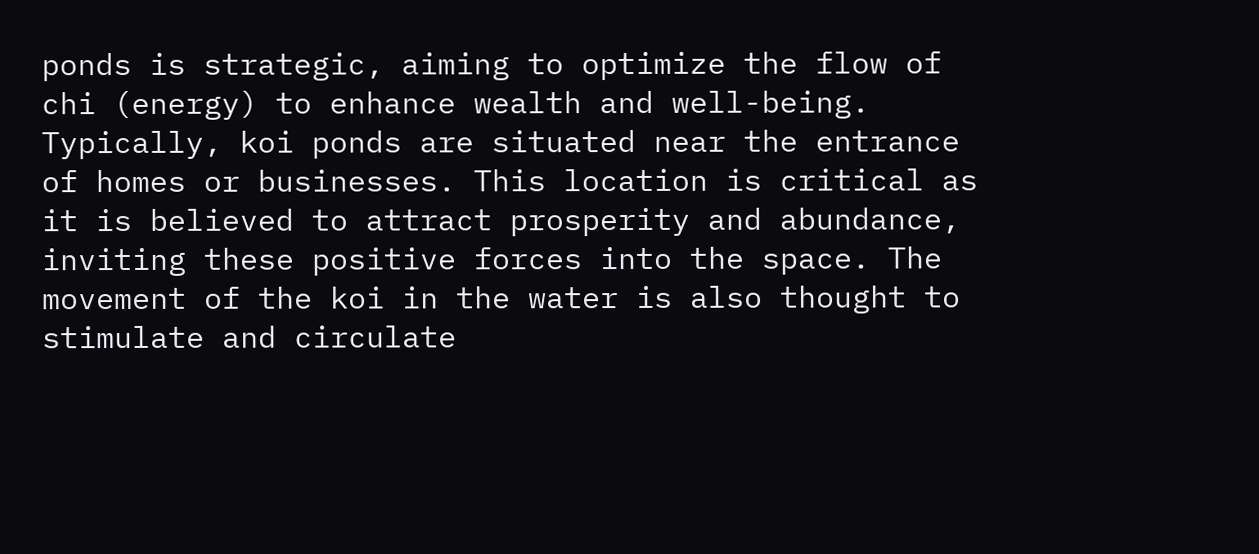ponds is strategic, aiming to optimize the flow of chi (energy) to enhance wealth and well-being. Typically, koi ponds are situated near the entrance of homes or businesses. This location is critical as it is believed to attract prosperity and abundance, inviting these positive forces into the space. The movement of the koi in the water is also thought to stimulate and circulate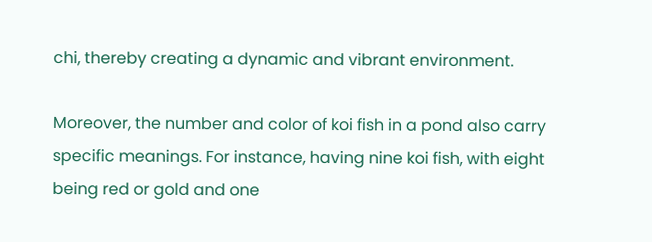chi, thereby creating a dynamic and vibrant environment.

Moreover, the number and color of koi fish in a pond also carry specific meanings. For instance, having nine koi fish, with eight being red or gold and one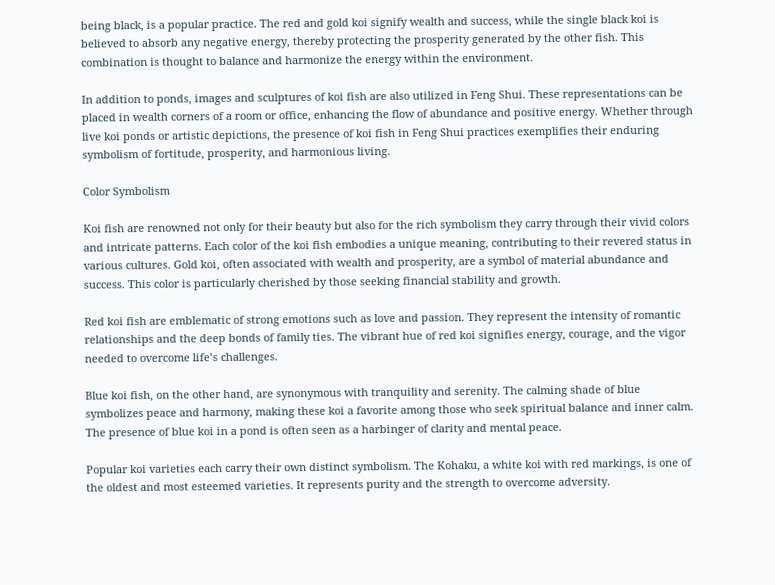being black, is a popular practice. The red and gold koi signify wealth and success, while the single black koi is believed to absorb any negative energy, thereby protecting the prosperity generated by the other fish. This combination is thought to balance and harmonize the energy within the environment.

In addition to ponds, images and sculptures of koi fish are also utilized in Feng Shui. These representations can be placed in wealth corners of a room or office, enhancing the flow of abundance and positive energy. Whether through live koi ponds or artistic depictions, the presence of koi fish in Feng Shui practices exemplifies their enduring symbolism of fortitude, prosperity, and harmonious living.

Color Symbolism

Koi fish are renowned not only for their beauty but also for the rich symbolism they carry through their vivid colors and intricate patterns. Each color of the koi fish embodies a unique meaning, contributing to their revered status in various cultures. Gold koi, often associated with wealth and prosperity, are a symbol of material abundance and success. This color is particularly cherished by those seeking financial stability and growth.

Red koi fish are emblematic of strong emotions such as love and passion. They represent the intensity of romantic relationships and the deep bonds of family ties. The vibrant hue of red koi signifies energy, courage, and the vigor needed to overcome life’s challenges.

Blue koi fish, on the other hand, are synonymous with tranquility and serenity. The calming shade of blue symbolizes peace and harmony, making these koi a favorite among those who seek spiritual balance and inner calm. The presence of blue koi in a pond is often seen as a harbinger of clarity and mental peace.

Popular koi varieties each carry their own distinct symbolism. The Kohaku, a white koi with red markings, is one of the oldest and most esteemed varieties. It represents purity and the strength to overcome adversity.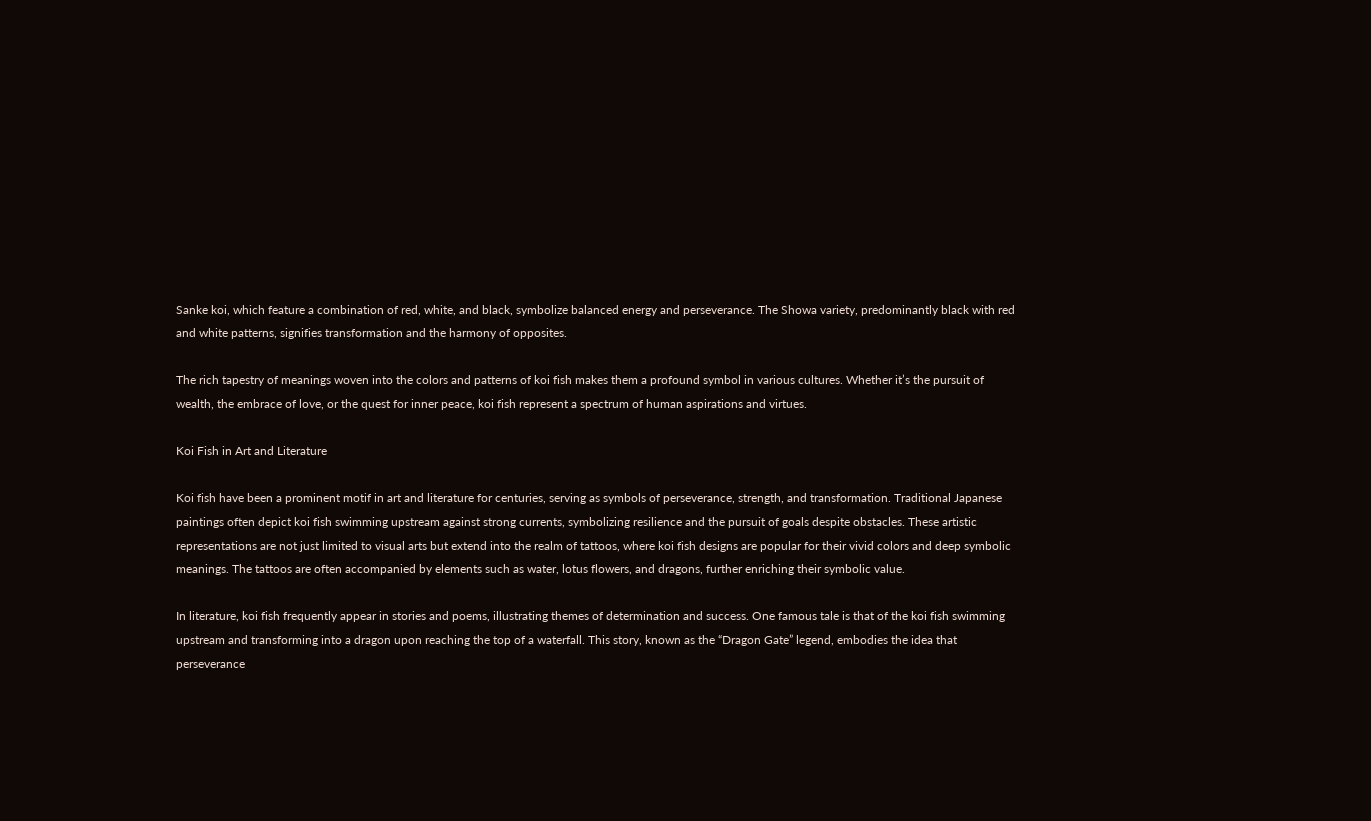Sanke koi, which feature a combination of red, white, and black, symbolize balanced energy and perseverance. The Showa variety, predominantly black with red and white patterns, signifies transformation and the harmony of opposites.

The rich tapestry of meanings woven into the colors and patterns of koi fish makes them a profound symbol in various cultures. Whether it’s the pursuit of wealth, the embrace of love, or the quest for inner peace, koi fish represent a spectrum of human aspirations and virtues.

Koi Fish in Art and Literature

Koi fish have been a prominent motif in art and literature for centuries, serving as symbols of perseverance, strength, and transformation. Traditional Japanese paintings often depict koi fish swimming upstream against strong currents, symbolizing resilience and the pursuit of goals despite obstacles. These artistic representations are not just limited to visual arts but extend into the realm of tattoos, where koi fish designs are popular for their vivid colors and deep symbolic meanings. The tattoos are often accompanied by elements such as water, lotus flowers, and dragons, further enriching their symbolic value.

In literature, koi fish frequently appear in stories and poems, illustrating themes of determination and success. One famous tale is that of the koi fish swimming upstream and transforming into a dragon upon reaching the top of a waterfall. This story, known as the “Dragon Gate” legend, embodies the idea that perseverance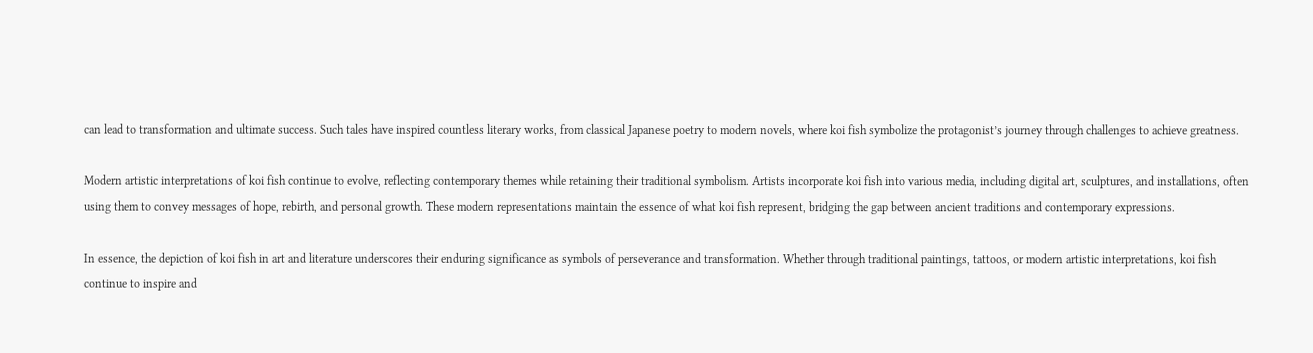can lead to transformation and ultimate success. Such tales have inspired countless literary works, from classical Japanese poetry to modern novels, where koi fish symbolize the protagonist’s journey through challenges to achieve greatness.

Modern artistic interpretations of koi fish continue to evolve, reflecting contemporary themes while retaining their traditional symbolism. Artists incorporate koi fish into various media, including digital art, sculptures, and installations, often using them to convey messages of hope, rebirth, and personal growth. These modern representations maintain the essence of what koi fish represent, bridging the gap between ancient traditions and contemporary expressions.

In essence, the depiction of koi fish in art and literature underscores their enduring significance as symbols of perseverance and transformation. Whether through traditional paintings, tattoos, or modern artistic interpretations, koi fish continue to inspire and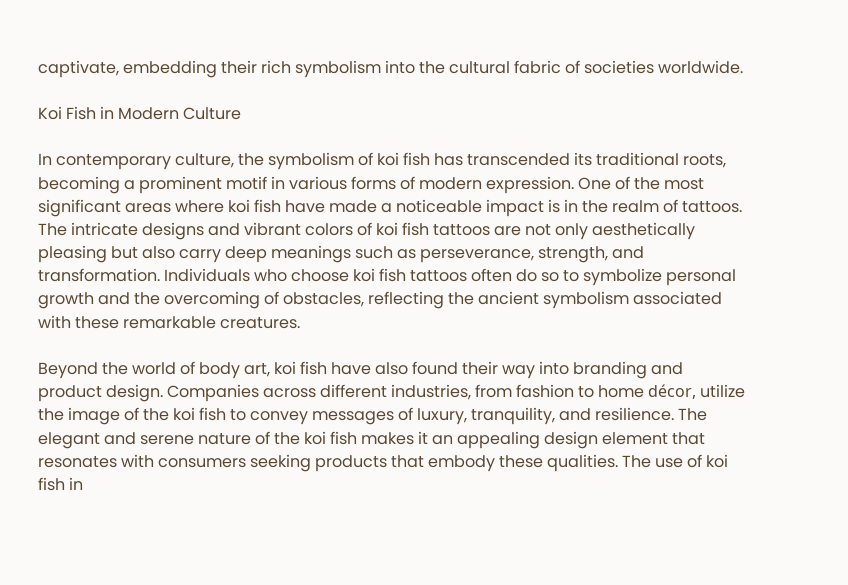captivate, embedding their rich symbolism into the cultural fabric of societies worldwide.

Koi Fish in Modern Culture

In contemporary culture, the symbolism of koi fish has transcended its traditional roots, becoming a prominent motif in various forms of modern expression. One of the most significant areas where koi fish have made a noticeable impact is in the realm of tattoos. The intricate designs and vibrant colors of koi fish tattoos are not only aesthetically pleasing but also carry deep meanings such as perseverance, strength, and transformation. Individuals who choose koi fish tattoos often do so to symbolize personal growth and the overcoming of obstacles, reflecting the ancient symbolism associated with these remarkable creatures.

Beyond the world of body art, koi fish have also found their way into branding and product design. Companies across different industries, from fashion to home décor, utilize the image of the koi fish to convey messages of luxury, tranquility, and resilience. The elegant and serene nature of the koi fish makes it an appealing design element that resonates with consumers seeking products that embody these qualities. The use of koi fish in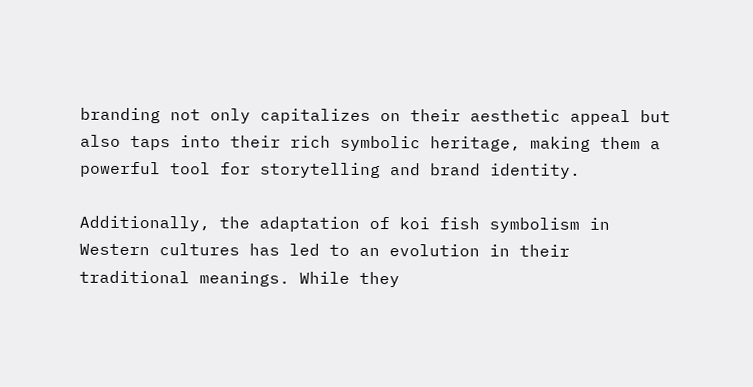branding not only capitalizes on their aesthetic appeal but also taps into their rich symbolic heritage, making them a powerful tool for storytelling and brand identity.

Additionally, the adaptation of koi fish symbolism in Western cultures has led to an evolution in their traditional meanings. While they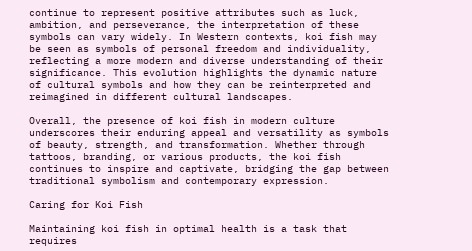continue to represent positive attributes such as luck, ambition, and perseverance, the interpretation of these symbols can vary widely. In Western contexts, koi fish may be seen as symbols of personal freedom and individuality, reflecting a more modern and diverse understanding of their significance. This evolution highlights the dynamic nature of cultural symbols and how they can be reinterpreted and reimagined in different cultural landscapes.

Overall, the presence of koi fish in modern culture underscores their enduring appeal and versatility as symbols of beauty, strength, and transformation. Whether through tattoos, branding, or various products, the koi fish continues to inspire and captivate, bridging the gap between traditional symbolism and contemporary expression.

Caring for Koi Fish

Maintaining koi fish in optimal health is a task that requires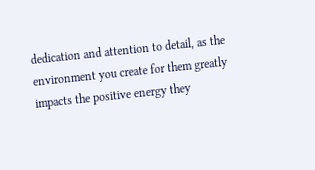dedication and attention to detail, as the environment you create for them greatly impacts the positive energy they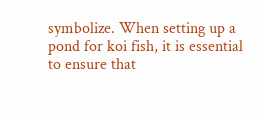symbolize. When setting up a pond for koi fish, it is essential to ensure that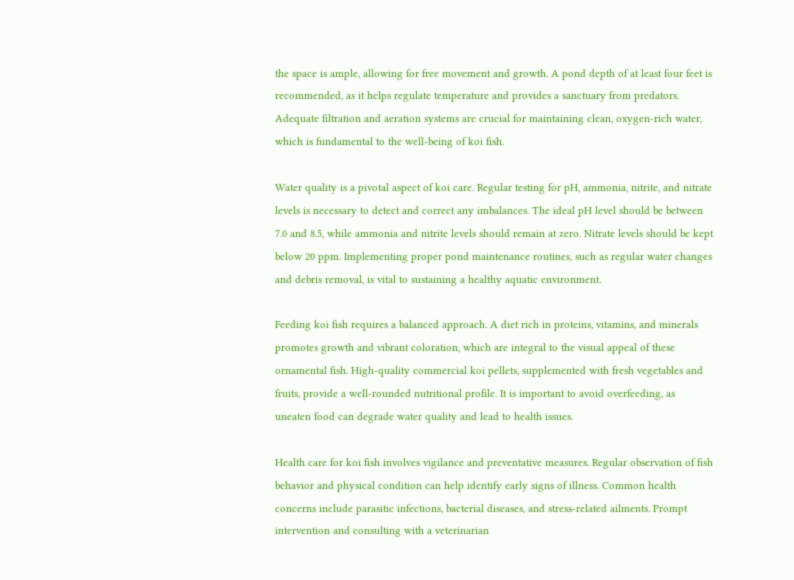the space is ample, allowing for free movement and growth. A pond depth of at least four feet is recommended, as it helps regulate temperature and provides a sanctuary from predators. Adequate filtration and aeration systems are crucial for maintaining clean, oxygen-rich water, which is fundamental to the well-being of koi fish.

Water quality is a pivotal aspect of koi care. Regular testing for pH, ammonia, nitrite, and nitrate levels is necessary to detect and correct any imbalances. The ideal pH level should be between 7.0 and 8.5, while ammonia and nitrite levels should remain at zero. Nitrate levels should be kept below 20 ppm. Implementing proper pond maintenance routines, such as regular water changes and debris removal, is vital to sustaining a healthy aquatic environment.

Feeding koi fish requires a balanced approach. A diet rich in proteins, vitamins, and minerals promotes growth and vibrant coloration, which are integral to the visual appeal of these ornamental fish. High-quality commercial koi pellets, supplemented with fresh vegetables and fruits, provide a well-rounded nutritional profile. It is important to avoid overfeeding, as uneaten food can degrade water quality and lead to health issues.

Health care for koi fish involves vigilance and preventative measures. Regular observation of fish behavior and physical condition can help identify early signs of illness. Common health concerns include parasitic infections, bacterial diseases, and stress-related ailments. Prompt intervention and consulting with a veterinarian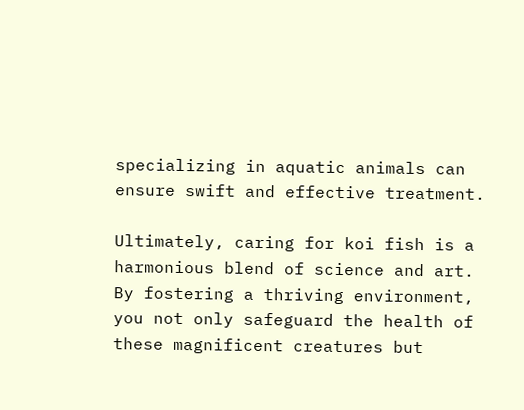specializing in aquatic animals can ensure swift and effective treatment.

Ultimately, caring for koi fish is a harmonious blend of science and art. By fostering a thriving environment, you not only safeguard the health of these magnificent creatures but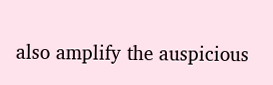also amplify the auspicious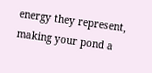energy they represent, making your pond a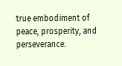true embodiment of peace, prosperity, and perseverance.